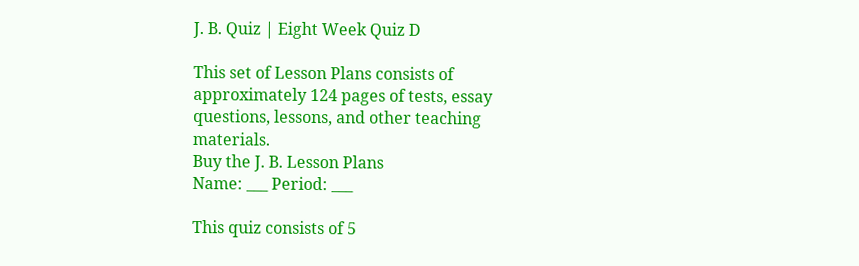J. B. Quiz | Eight Week Quiz D

This set of Lesson Plans consists of approximately 124 pages of tests, essay questions, lessons, and other teaching materials.
Buy the J. B. Lesson Plans
Name: ___ Period: ___

This quiz consists of 5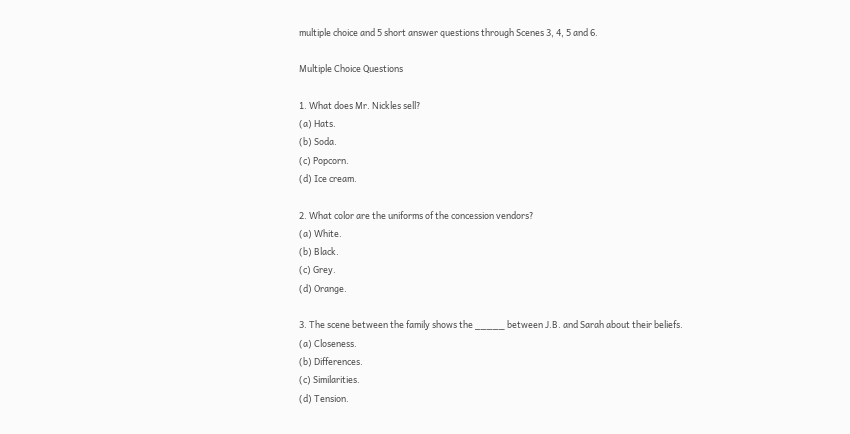multiple choice and 5 short answer questions through Scenes 3, 4, 5 and 6.

Multiple Choice Questions

1. What does Mr. Nickles sell?
(a) Hats.
(b) Soda.
(c) Popcorn.
(d) Ice cream.

2. What color are the uniforms of the concession vendors?
(a) White.
(b) Black.
(c) Grey.
(d) Orange.

3. The scene between the family shows the _____ between J.B. and Sarah about their beliefs.
(a) Closeness.
(b) Differences.
(c) Similarities.
(d) Tension.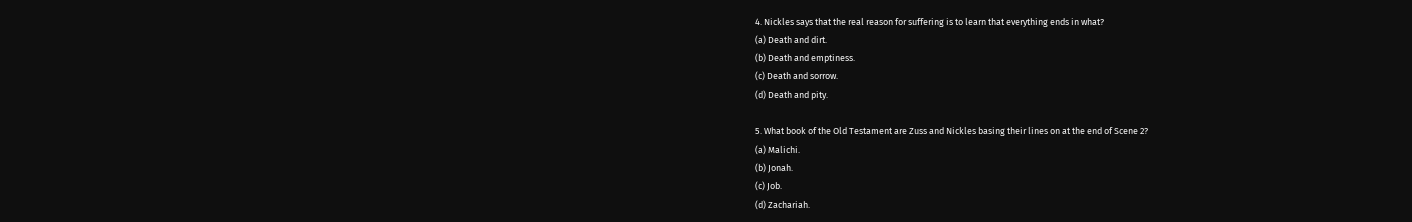4. Nickles says that the real reason for suffering is to learn that everything ends in what?
(a) Death and dirt.
(b) Death and emptiness.
(c) Death and sorrow.
(d) Death and pity.

5. What book of the Old Testament are Zuss and Nickles basing their lines on at the end of Scene 2?
(a) Malichi.
(b) Jonah.
(c) Job.
(d) Zachariah.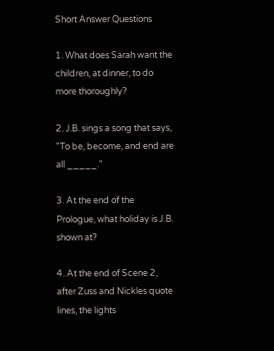Short Answer Questions

1. What does Sarah want the children, at dinner, to do more thoroughly?

2. J.B. sings a song that says, "To be, become, and end are all _____."

3. At the end of the Prologue, what holiday is J.B. shown at?

4. At the end of Scene 2, after Zuss and Nickles quote lines, the lights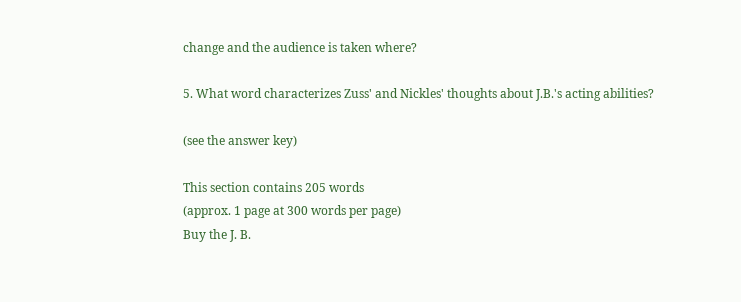change and the audience is taken where?

5. What word characterizes Zuss' and Nickles' thoughts about J.B.'s acting abilities?

(see the answer key)

This section contains 205 words
(approx. 1 page at 300 words per page)
Buy the J. B.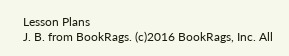Lesson Plans
J. B. from BookRags. (c)2016 BookRags, Inc. All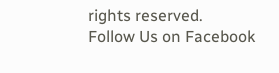rights reserved.
Follow Us on Facebook